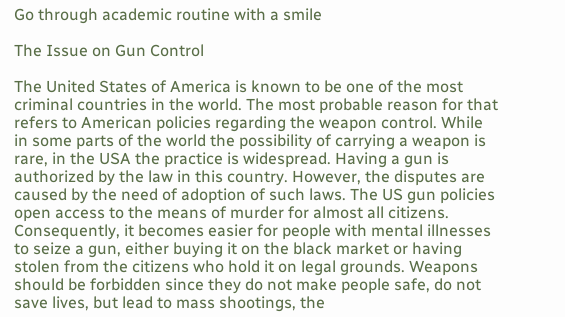Go through academic routine with a smile

The Issue on Gun Control

The United States of America is known to be one of the most criminal countries in the world. The most probable reason for that refers to American policies regarding the weapon control. While in some parts of the world the possibility of carrying a weapon is rare, in the USA the practice is widespread. Having a gun is authorized by the law in this country. However, the disputes are caused by the need of adoption of such laws. The US gun policies open access to the means of murder for almost all citizens. Consequently, it becomes easier for people with mental illnesses to seize a gun, either buying it on the black market or having stolen from the citizens who hold it on legal grounds. Weapons should be forbidden since they do not make people safe, do not save lives, but lead to mass shootings, the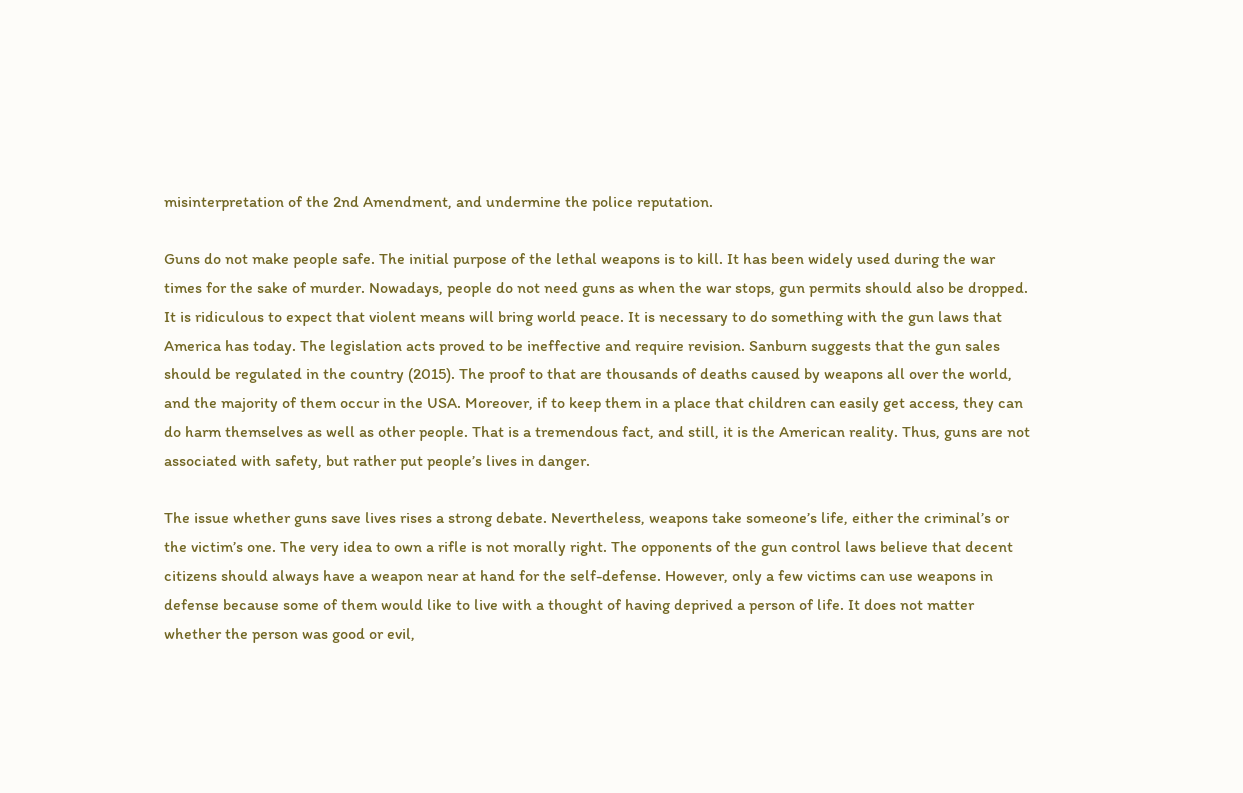misinterpretation of the 2nd Amendment, and undermine the police reputation.

Guns do not make people safe. The initial purpose of the lethal weapons is to kill. It has been widely used during the war times for the sake of murder. Nowadays, people do not need guns as when the war stops, gun permits should also be dropped. It is ridiculous to expect that violent means will bring world peace. It is necessary to do something with the gun laws that America has today. The legislation acts proved to be ineffective and require revision. Sanburn suggests that the gun sales should be regulated in the country (2015). The proof to that are thousands of deaths caused by weapons all over the world, and the majority of them occur in the USA. Moreover, if to keep them in a place that children can easily get access, they can do harm themselves as well as other people. That is a tremendous fact, and still, it is the American reality. Thus, guns are not associated with safety, but rather put people’s lives in danger.

The issue whether guns save lives rises a strong debate. Nevertheless, weapons take someone’s life, either the criminal’s or the victim’s one. The very idea to own a rifle is not morally right. The opponents of the gun control laws believe that decent citizens should always have a weapon near at hand for the self-defense. However, only a few victims can use weapons in defense because some of them would like to live with a thought of having deprived a person of life. It does not matter whether the person was good or evil,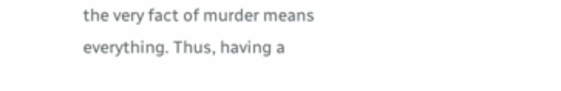the very fact of murder means everything. Thus, having a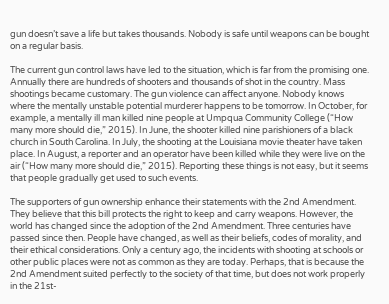gun doesn’t save a life but takes thousands. Nobody is safe until weapons can be bought on a regular basis.

The current gun control laws have led to the situation, which is far from the promising one. Annually there are hundreds of shooters and thousands of shot in the country. Mass shootings became customary. The gun violence can affect anyone. Nobody knows where the mentally unstable potential murderer happens to be tomorrow. In October, for example, a mentally ill man killed nine people at Umpqua Community College (“How many more should die,” 2015). In June, the shooter killed nine parishioners of a black church in South Carolina. In July, the shooting at the Louisiana movie theater have taken place. In August, a reporter and an operator have been killed while they were live on the air (“How many more should die,” 2015). Reporting these things is not easy, but it seems that people gradually get used to such events.

The supporters of gun ownership enhance their statements with the 2nd Amendment. They believe that this bill protects the right to keep and carry weapons. However, the world has changed since the adoption of the 2nd Amendment. Three centuries have passed since then. People have changed, as well as their beliefs, codes of morality, and their ethical considerations. Only a century ago, the incidents with shooting at schools or other public places were not as common as they are today. Perhaps, that is because the 2nd Amendment suited perfectly to the society of that time, but does not work properly in the 21st-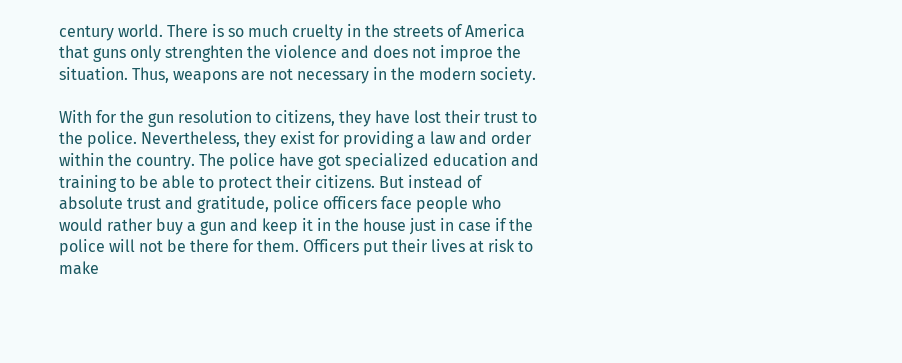century world. There is so much cruelty in the streets of America that guns only strenghten the violence and does not improe the situation. Thus, weapons are not necessary in the modern society.

With for the gun resolution to citizens, they have lost their trust to the police. Nevertheless, they exist for providing a law and order within the country. The police have got specialized education and training to be able to protect their citizens. But instead of absolute trust and gratitude, police officers face people who would rather buy a gun and keep it in the house just in case if the police will not be there for them. Officers put their lives at risk to make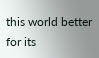this world better for its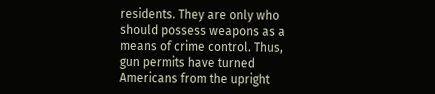residents. They are only who should possess weapons as a means of crime control. Thus, gun permits have turned Americans from the upright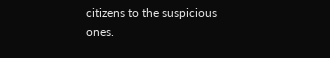citizens to the suspicious ones.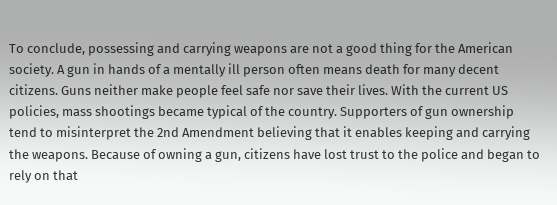To conclude, possessing and carrying weapons are not a good thing for the American society. A gun in hands of a mentally ill person often means death for many decent citizens. Guns neither make people feel safe nor save their lives. With the current US policies, mass shootings became typical of the country. Supporters of gun ownership tend to misinterpret the 2nd Amendment believing that it enables keeping and carrying the weapons. Because of owning a gun, citizens have lost trust to the police and began to rely on that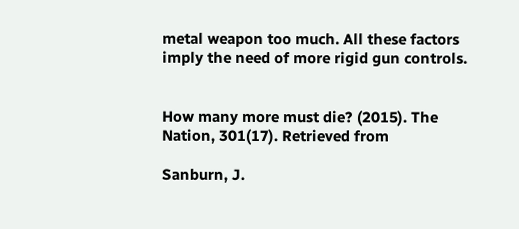metal weapon too much. All these factors imply the need of more rigid gun controls.


How many more must die? (2015). The Nation, 301(17). Retrieved from

Sanburn, J.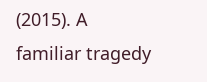(2015). A familiar tragedy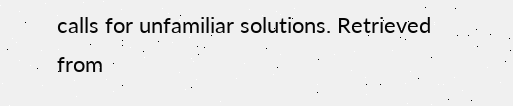calls for unfamiliar solutions. Retrieved from